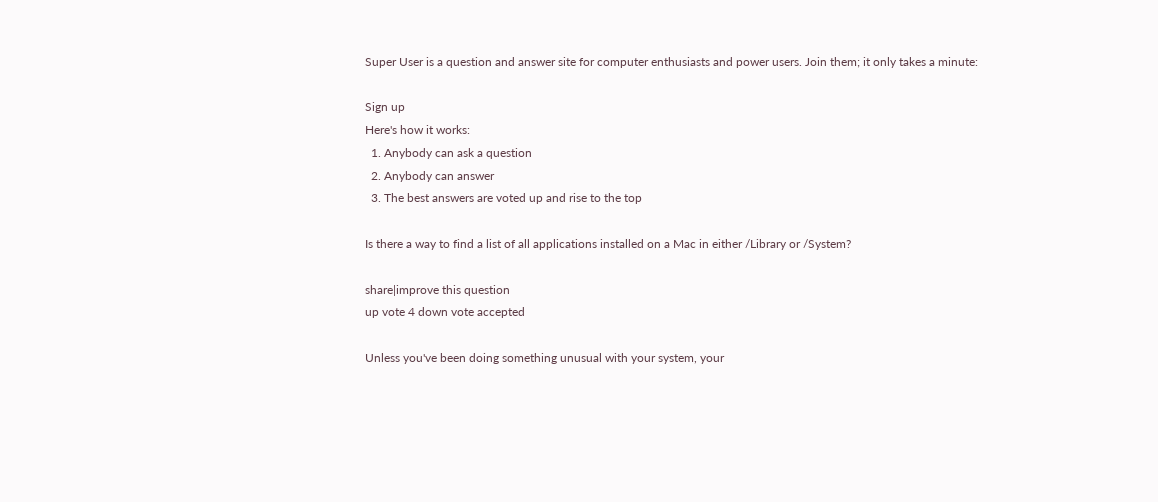Super User is a question and answer site for computer enthusiasts and power users. Join them; it only takes a minute:

Sign up
Here's how it works:
  1. Anybody can ask a question
  2. Anybody can answer
  3. The best answers are voted up and rise to the top

Is there a way to find a list of all applications installed on a Mac in either /Library or /System?

share|improve this question
up vote 4 down vote accepted

Unless you've been doing something unusual with your system, your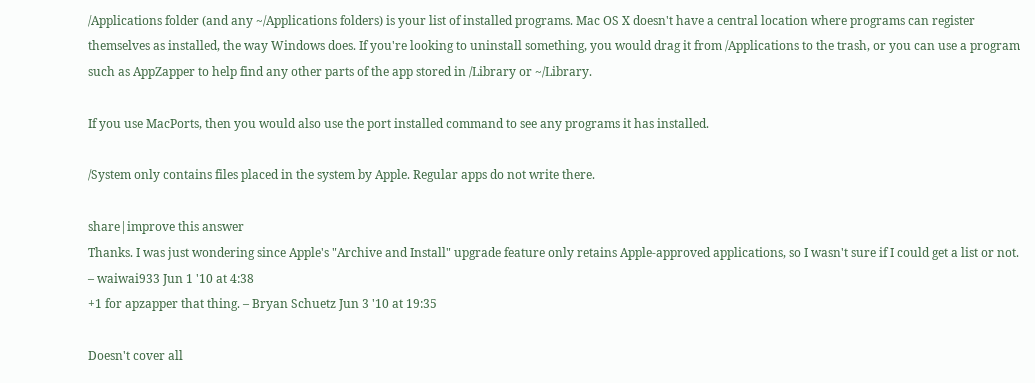/Applications folder (and any ~/Applications folders) is your list of installed programs. Mac OS X doesn't have a central location where programs can register themselves as installed, the way Windows does. If you're looking to uninstall something, you would drag it from /Applications to the trash, or you can use a program such as AppZapper to help find any other parts of the app stored in /Library or ~/Library.

If you use MacPorts, then you would also use the port installed command to see any programs it has installed.

/System only contains files placed in the system by Apple. Regular apps do not write there.

share|improve this answer
Thanks. I was just wondering since Apple's "Archive and Install" upgrade feature only retains Apple-approved applications, so I wasn't sure if I could get a list or not. – waiwai933 Jun 1 '10 at 4:38
+1 for apzapper that thing. – Bryan Schuetz Jun 3 '10 at 19:35

Doesn't cover all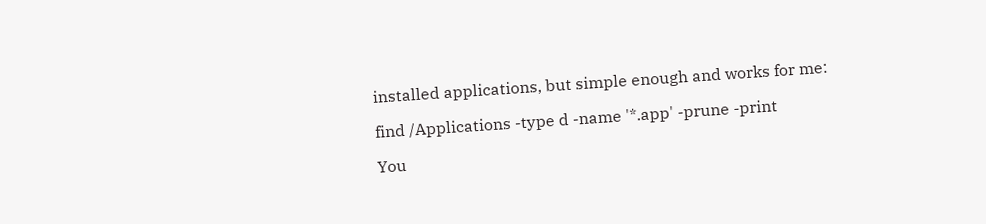installed applications, but simple enough and works for me:

find /Applications -type d -name '*.app' -prune -print

You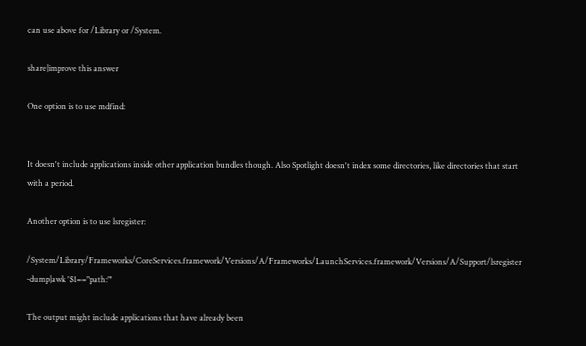can use above for /Library or /System.

share|improve this answer

One option is to use mdfind:


It doesn't include applications inside other application bundles though. Also Spotlight doesn't index some directories, like directories that start with a period.

Another option is to use lsregister:

/System/Library/Frameworks/CoreServices.framework/Versions/A/Frameworks/LaunchServices.framework/Versions/A/Support/lsregister -dump|awk '$1=="path:"'

The output might include applications that have already been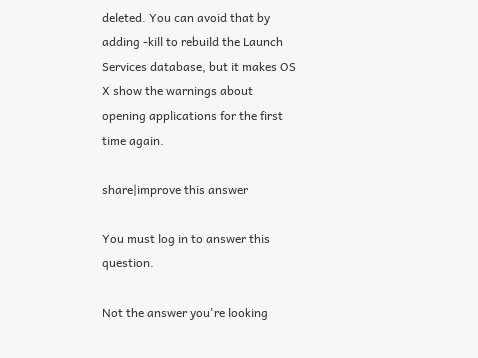deleted. You can avoid that by adding -kill to rebuild the Launch Services database, but it makes OS X show the warnings about opening applications for the first time again.

share|improve this answer

You must log in to answer this question.

Not the answer you're looking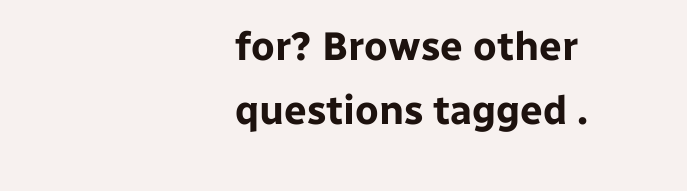for? Browse other questions tagged .